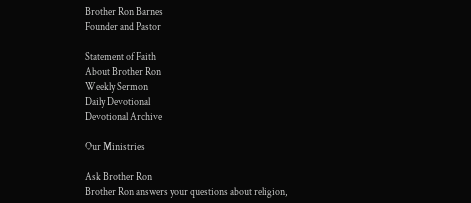Brother Ron Barnes
Founder and Pastor

Statement of Faith
About Brother Ron
Weekly Sermon
Daily Devotional
Devotional Archive

Our Ministries

Ask Brother Ron
Brother Ron answers your questions about religion,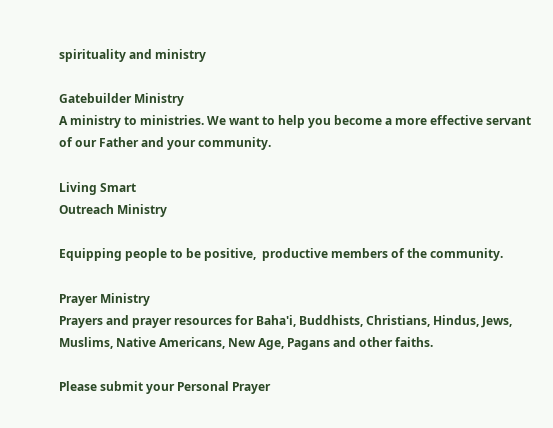spirituality and ministry

Gatebuilder Ministry
A ministry to ministries. We want to help you become a more effective servant of our Father and your community.

Living Smart
Outreach Ministry

Equipping people to be positive,  productive members of the community.

Prayer Ministry
Prayers and prayer resources for Baha'i, Buddhists, Christians, Hindus, Jews, Muslims, Native Americans, New Age, Pagans and other faiths.

Please submit your Personal Prayer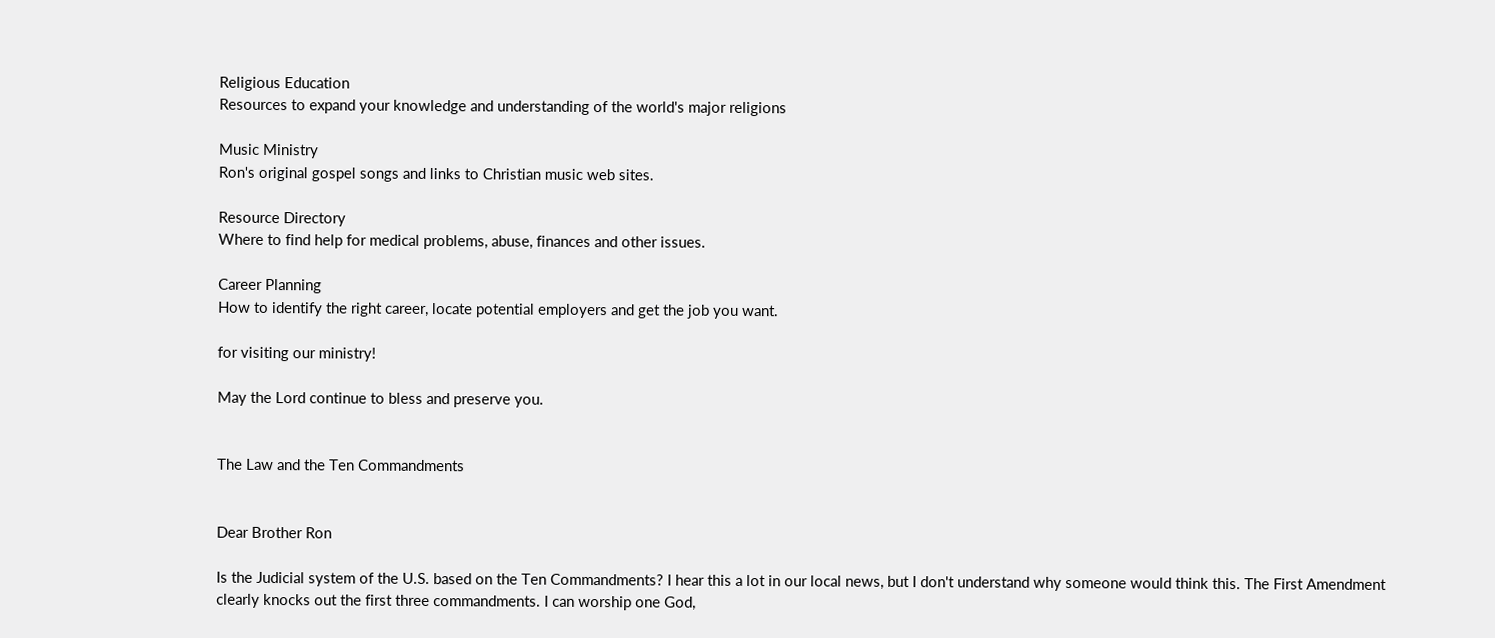Religious Education
Resources to expand your knowledge and understanding of the world's major religions

Music Ministry
Ron's original gospel songs and links to Christian music web sites.

Resource Directory
Where to find help for medical problems, abuse, finances and other issues.

Career Planning
How to identify the right career, locate potential employers and get the job you want.

for visiting our ministry!

May the Lord continue to bless and preserve you.


The Law and the Ten Commandments


Dear Brother Ron

Is the Judicial system of the U.S. based on the Ten Commandments? I hear this a lot in our local news, but I don't understand why someone would think this. The First Amendment clearly knocks out the first three commandments. I can worship one God,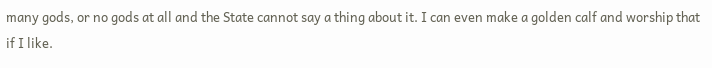many gods, or no gods at all and the State cannot say a thing about it. I can even make a golden calf and worship that if I like.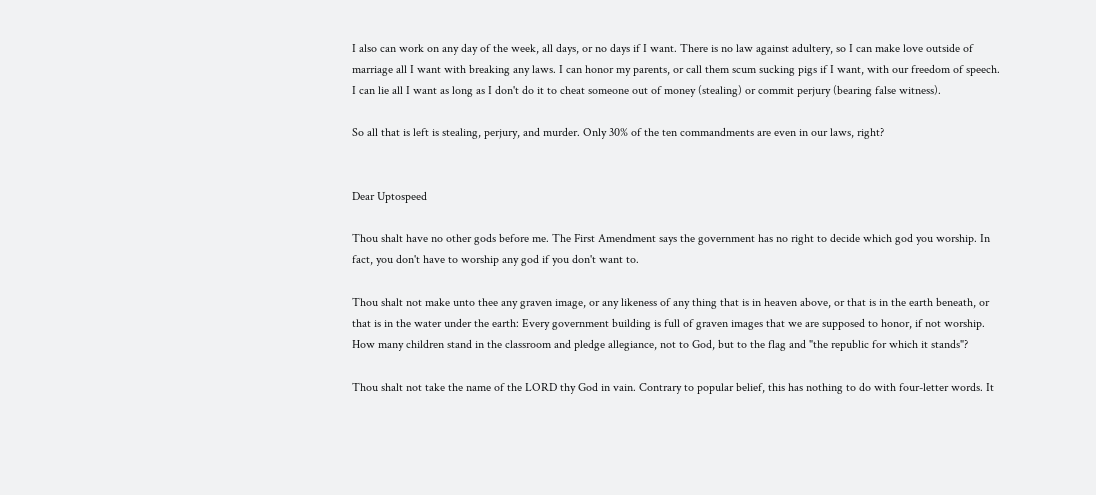I also can work on any day of the week, all days, or no days if I want. There is no law against adultery, so I can make love outside of marriage all I want with breaking any laws. I can honor my parents, or call them scum sucking pigs if I want, with our freedom of speech. I can lie all I want as long as I don't do it to cheat someone out of money (stealing) or commit perjury (bearing false witness).

So all that is left is stealing, perjury, and murder. Only 30% of the ten commandments are even in our laws, right?


Dear Uptospeed

Thou shalt have no other gods before me. The First Amendment says the government has no right to decide which god you worship. In fact, you don't have to worship any god if you don't want to.

Thou shalt not make unto thee any graven image, or any likeness of any thing that is in heaven above, or that is in the earth beneath, or that is in the water under the earth: Every government building is full of graven images that we are supposed to honor, if not worship. How many children stand in the classroom and pledge allegiance, not to God, but to the flag and "the republic for which it stands"?

Thou shalt not take the name of the LORD thy God in vain. Contrary to popular belief, this has nothing to do with four-letter words. It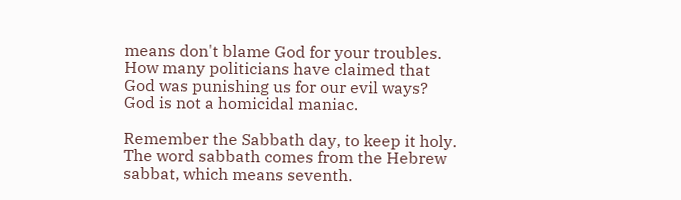means don't blame God for your troubles. How many politicians have claimed that God was punishing us for our evil ways? God is not a homicidal maniac.

Remember the Sabbath day, to keep it holy. The word sabbath comes from the Hebrew sabbat, which means seventh.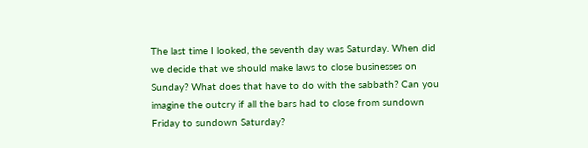The last time I looked, the seventh day was Saturday. When did we decide that we should make laws to close businesses on Sunday? What does that have to do with the sabbath? Can you imagine the outcry if all the bars had to close from sundown Friday to sundown Saturday?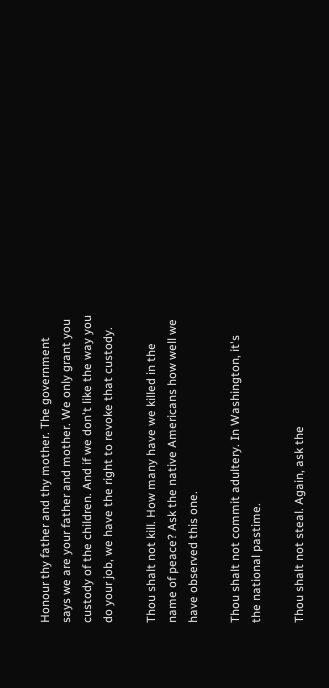Honour thy father and thy mother. The government says we are your father and mother. We only grant you custody of the children. And if we don't like the way you do your job, we have the right to revoke that custody.

Thou shalt not kill. How many have we killed in the name of peace? Ask the native Americans how well we have observed this one.

Thou shalt not commit adultery. In Washington, it's the national pastime.

Thou shalt not steal. Again, ask the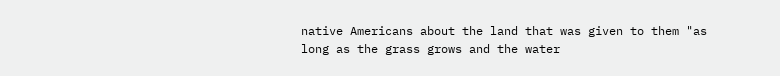native Americans about the land that was given to them "as long as the grass grows and the water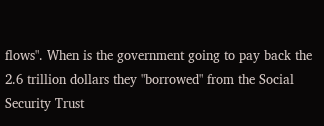flows". When is the government going to pay back the 2.6 trillion dollars they "borrowed" from the Social Security Trust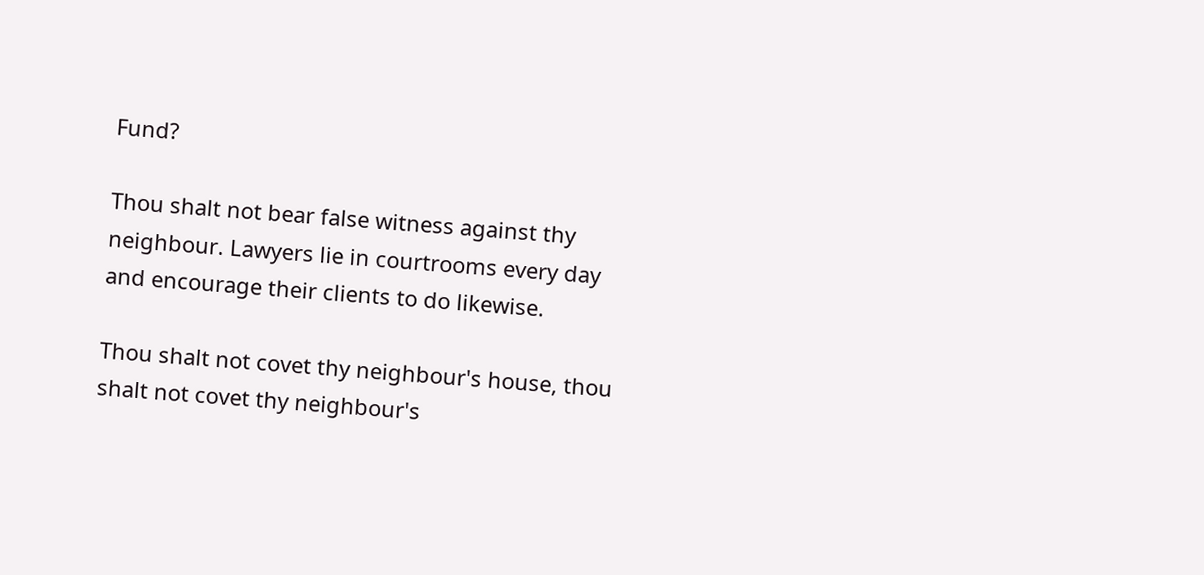Fund?

Thou shalt not bear false witness against thy neighbour. Lawyers lie in courtrooms every day and encourage their clients to do likewise.

Thou shalt not covet thy neighbour's house, thou shalt not covet thy neighbour's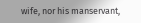wife, nor his manservant,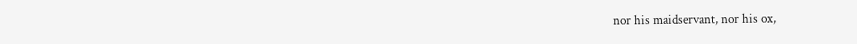nor his maidservant, nor his ox,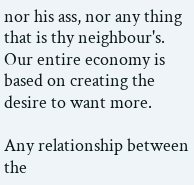nor his ass, nor any thing that is thy neighbour's. Our entire economy is based on creating the desire to want more.

Any relationship between the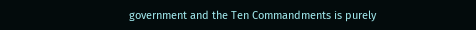government and the Ten Commandments is purely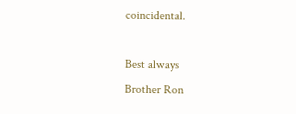coincidental.

Best always
Brother Ron